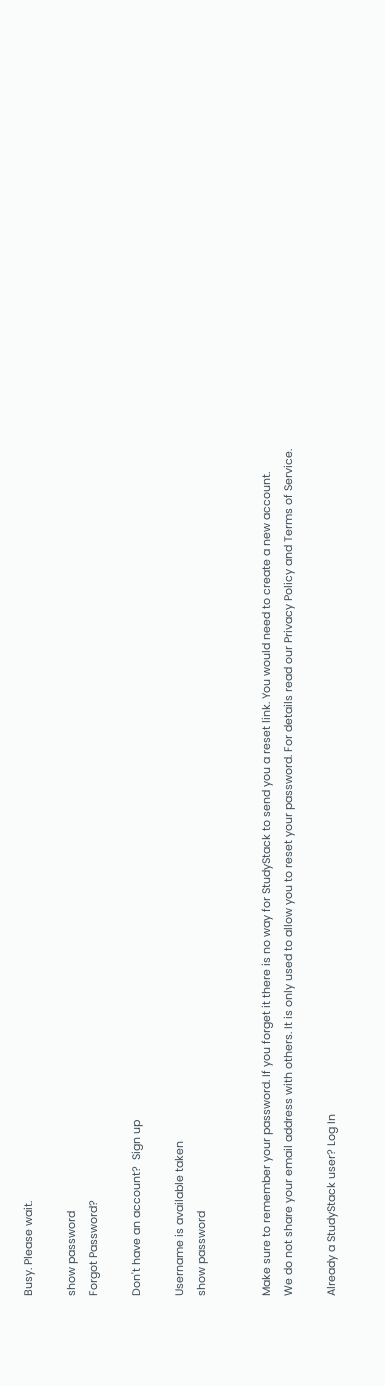Busy. Please wait.

show password
Forgot Password?

Don't have an account?  Sign up

Username is available taken
show password


Make sure to remember your password. If you forget it there is no way for StudyStack to send you a reset link. You would need to create a new account.
We do not share your email address with others. It is only used to allow you to reset your password. For details read our Privacy Policy and Terms of Service.

Already a StudyStack user? Log In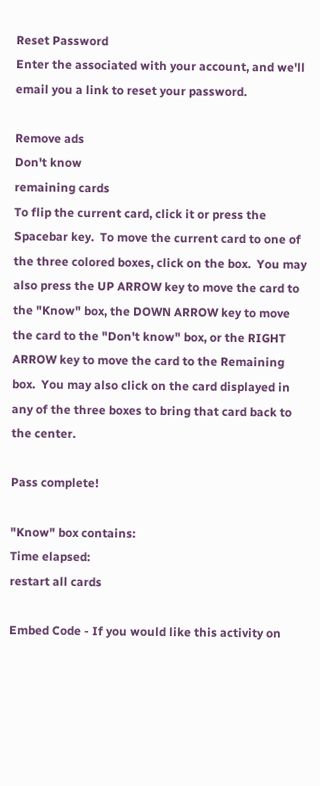Reset Password
Enter the associated with your account, and we'll email you a link to reset your password.

Remove ads
Don't know
remaining cards
To flip the current card, click it or press the Spacebar key.  To move the current card to one of the three colored boxes, click on the box.  You may also press the UP ARROW key to move the card to the "Know" box, the DOWN ARROW key to move the card to the "Don't know" box, or the RIGHT ARROW key to move the card to the Remaining box.  You may also click on the card displayed in any of the three boxes to bring that card back to the center.

Pass complete!

"Know" box contains:
Time elapsed:
restart all cards

Embed Code - If you would like this activity on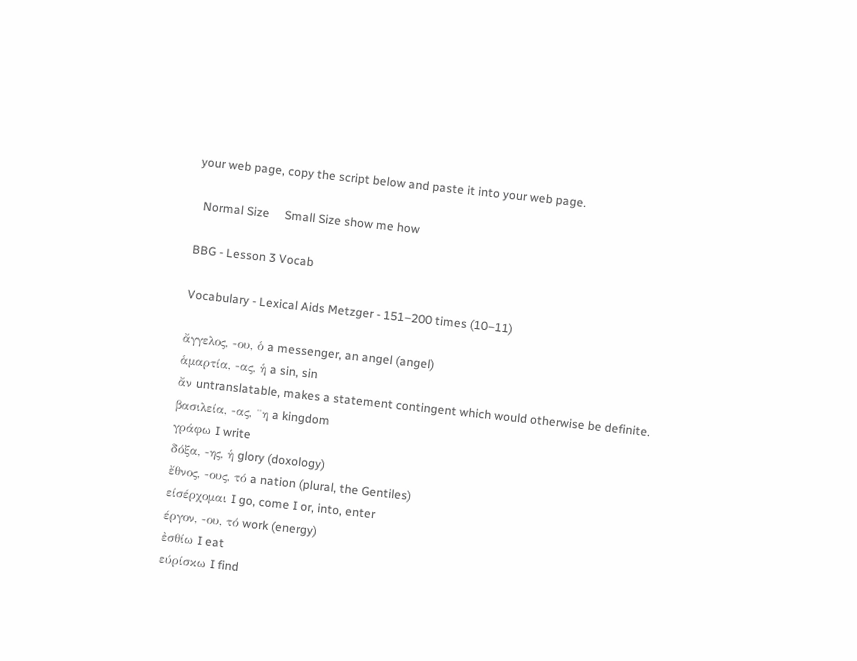your web page, copy the script below and paste it into your web page.

  Normal Size     Small Size show me how

BBG - Lesson 3 Vocab

Vocabulary - Lexical Aids Metzger - 151–200 times (10–11)

ἄγγελος, -ου, ὁ a messenger, an angel (angel)
ἁμαρτία, -ας, ἡ a sin, sin
ἄν untranslatable, makes a statement contingent which would otherwise be definite.
βασιλεία, -ας, ¨η a kingdom
γράφω I write
δόξα, -ης, ἡ glory (doxology)
ἔθνος, -ους, τό a nation (plural, the Gentiles)
είσέρχομαι I go, come I or, into, enter
έργον, -ου, τό work (energy)
ἐσθίω I eat
εύρίσκω I find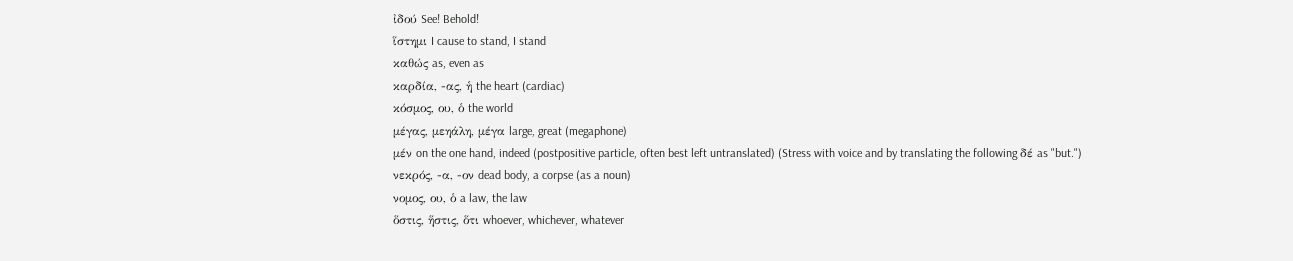ἰδού See! Behold!
ἵστημι I cause to stand, I stand
καθώς as, even as
καρδία, -ας, ἡ the heart (cardiac)
κόσμος, ου, ὁ the world
μέγας, μεηάλη, μέγα large, great (megaphone)
μέν on the one hand, indeed (postpositive particle, often best left untranslated) (Stress with voice and by translating the following δέ as "but.")
νεκρός, -α, -ον dead body, a corpse (as a noun)
νομος, ου, ὁ a law, the law
ὅστις, ἥστις, ὅτι whoever, whichever, whatever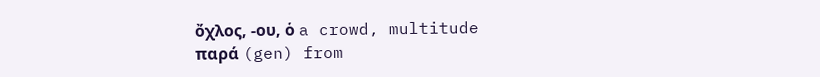ὄχλος, -ου, ὁ a crowd, multitude
παρά (gen) from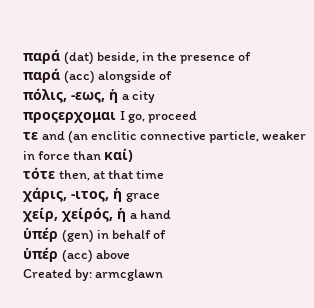παρά (dat) beside, in the presence of
παρά (acc) alongside of
πόλις, -εως, ἡ a city
προςερχομαι I go, proceed
τε and (an enclitic connective particle, weaker in force than καί)
τότε then, at that time
χάρις, -ιτος, ἡ grace
χείρ, χείρός, ἡ a hand
ὑπέρ (gen) in behalf of
ὑπέρ (acc) above
Created by: armcglawn